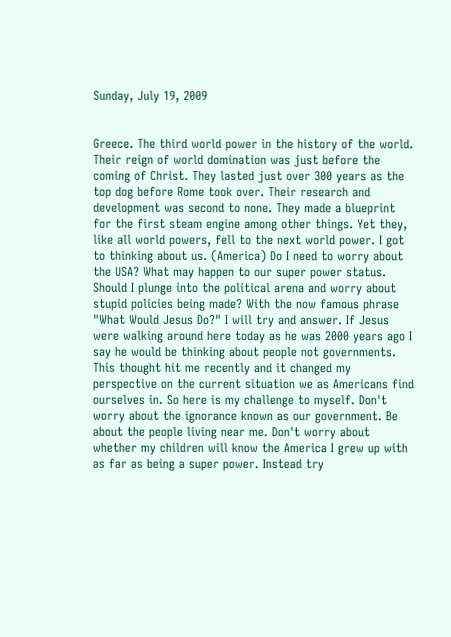Sunday, July 19, 2009


Greece. The third world power in the history of the world. Their reign of world domination was just before the coming of Christ. They lasted just over 300 years as the top dog before Rome took over. Their research and development was second to none. They made a blueprint for the first steam engine among other things. Yet they, like all world powers, fell to the next world power. I got to thinking about us. (America) Do I need to worry about the USA? What may happen to our super power status. Should I plunge into the political arena and worry about stupid policies being made? With the now famous phrase "What Would Jesus Do?" I will try and answer. If Jesus were walking around here today as he was 2000 years ago I say he would be thinking about people not governments. This thought hit me recently and it changed my perspective on the current situation we as Americans find ourselves in. So here is my challenge to myself. Don't worry about the ignorance known as our government. Be about the people living near me. Don't worry about whether my children will know the America I grew up with as far as being a super power. Instead try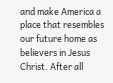and make America a place that resembles our future home as believers in Jesus Christ. After all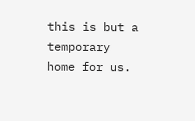this is but a temporary home for us.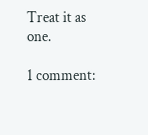Treat it as one.

1 comment: